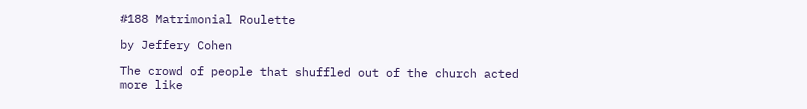#188 Matrimonial Roulette

by Jeffery Cohen

The crowd of people that shuffled out of the church acted more like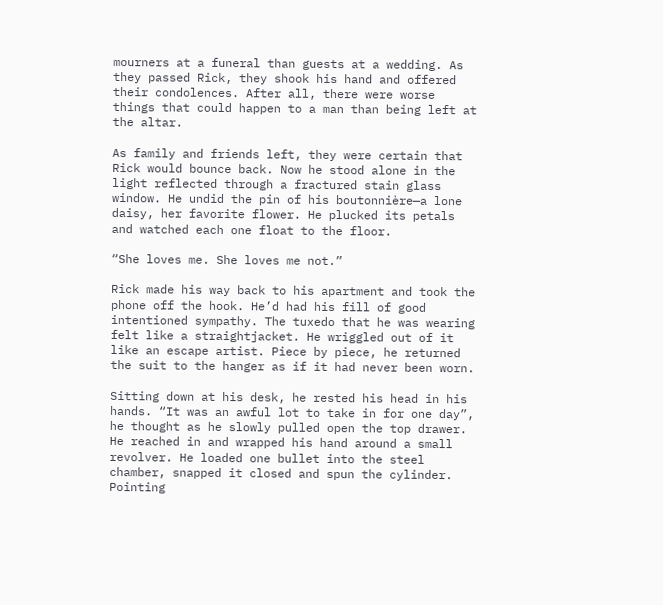mourners at a funeral than guests at a wedding. As they passed Rick, they shook his hand and offered their condolences. After all, there were worse things that could happen to a man than being left at the altar.

As family and friends left, they were certain that Rick would bounce back. Now he stood alone in the light reflected through a fractured stain glass window. He undid the pin of his boutonnière—a lone daisy, her favorite flower. He plucked its petals and watched each one float to the floor.

“She loves me. She loves me not.”

Rick made his way back to his apartment and took the phone off the hook. He’d had his fill of good intentioned sympathy. The tuxedo that he was wearing felt like a straightjacket. He wriggled out of it like an escape artist. Piece by piece, he returned the suit to the hanger as if it had never been worn.

Sitting down at his desk, he rested his head in his hands. “It was an awful lot to take in for one day”, he thought as he slowly pulled open the top drawer. He reached in and wrapped his hand around a small revolver. He loaded one bullet into the steel chamber, snapped it closed and spun the cylinder. Pointing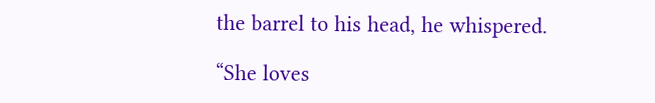the barrel to his head, he whispered.

“She loves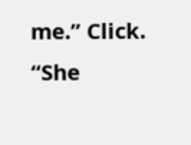me.” Click. “She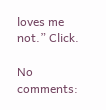loves me not.” Click.

No comments: